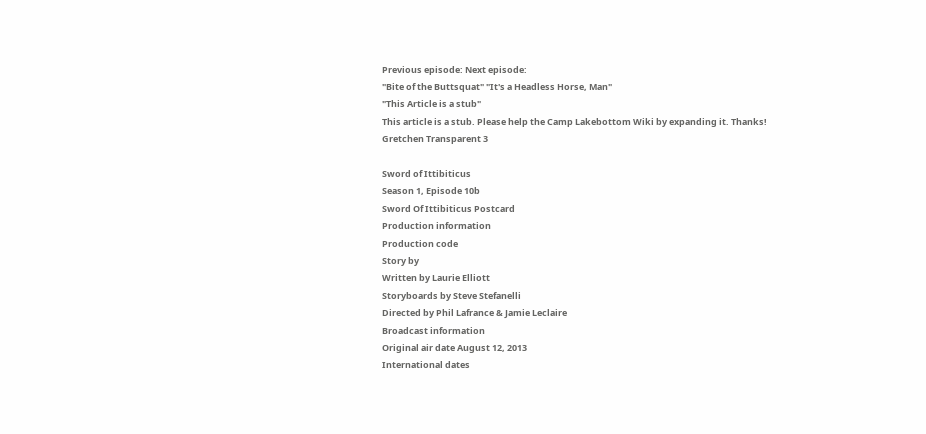Previous episode: Next episode:
"Bite of the Buttsquat" "It's a Headless Horse, Man"
"This Article is a stub"
This article is a stub. Please help the Camp Lakebottom Wiki by expanding it. Thanks!
Gretchen Transparent 3

Sword of Ittibiticus
Season 1, Episode 10b
Sword Of Ittibiticus Postcard
Production information
Production code
Story by
Written by Laurie Elliott
Storyboards by Steve Stefanelli
Directed by Phil Lafrance & Jamie Leclaire
Broadcast information
Original air date August 12, 2013
International dates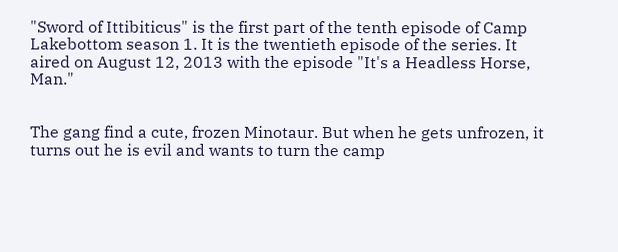"Sword of Ittibiticus" is the first part of the tenth episode of Camp Lakebottom season 1. It is the twentieth episode of the series. It aired on August 12, 2013 with the episode "It's a Headless Horse, Man."


The gang find a cute, frozen Minotaur. But when he gets unfrozen, it turns out he is evil and wants to turn the camp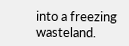into a freezing wasteland.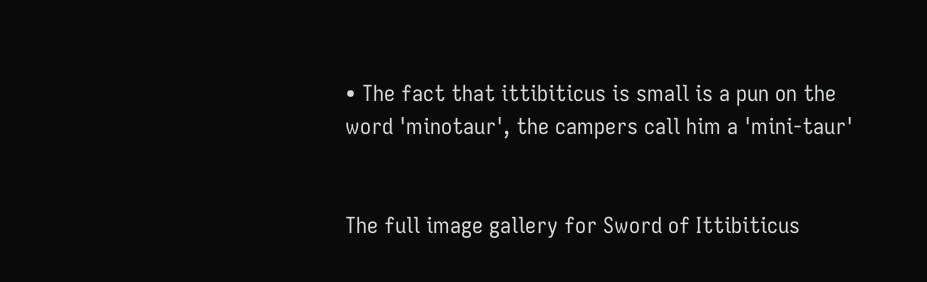• The fact that ittibiticus is small is a pun on the word 'minotaur', the campers call him a 'mini-taur'


The full image gallery for Sword of Ittibiticus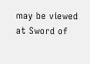may be viewed at Sword of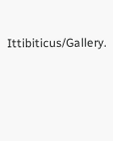Ittibiticus/Gallery.